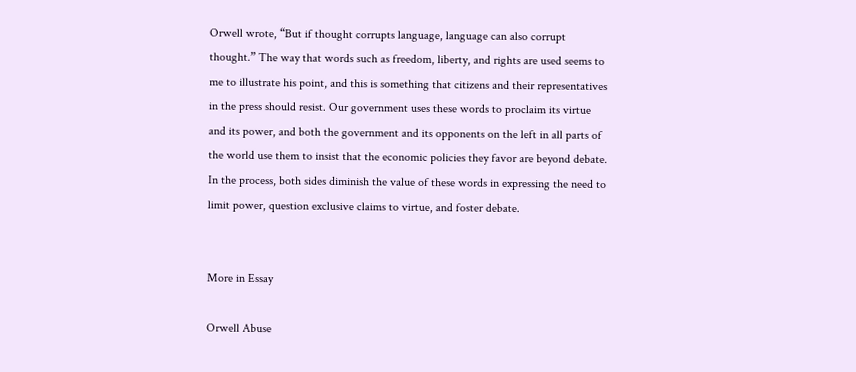Orwell wrote, “But if thought corrupts language, language can also corrupt thought.” The way that words such as freedom, liberty, and rights are used seems to me to illustrate his point, and this is something that citizens and their representatives in the press should resist. Our government uses these words to proclaim its virtue and its power, and both the government and its opponents on the left in all parts of the world use them to insist that the economic policies they favor are beyond debate. In the process, both sides diminish the value of these words in expressing the need to limit power, question exclusive claims to virtue, and foster debate.


More in Essay

Orwell Abuse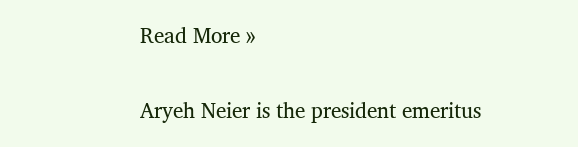Read More »

Aryeh Neier is the president emeritus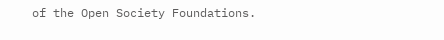of the Open Society Foundations.